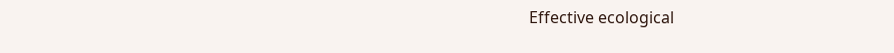Effective ecological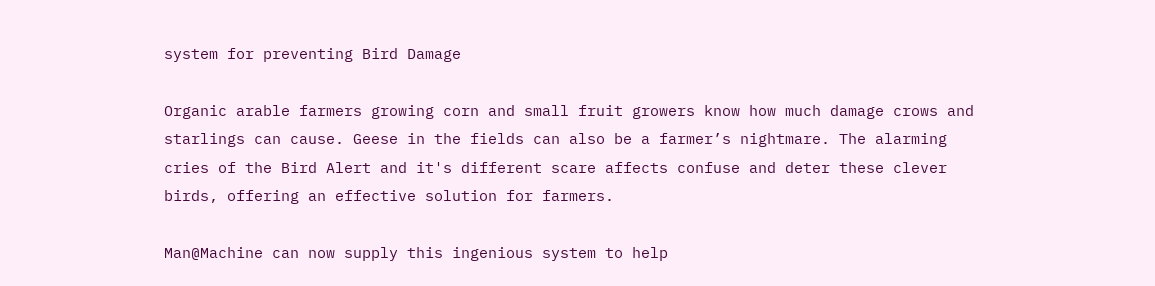system for preventing Bird Damage

Organic arable farmers growing corn and small fruit growers know how much damage crows and starlings can cause. Geese in the fields can also be a farmer’s nightmare. The alarming cries of the Bird Alert and it's different scare affects confuse and deter these clever birds, offering an effective solution for farmers.

Man@Machine can now supply this ingenious system to help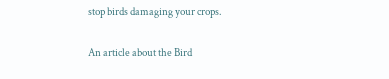stop birds damaging your crops.

An article about the Bird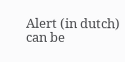Alert (in dutch) can be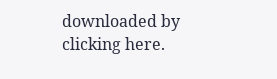downloaded by clicking here.